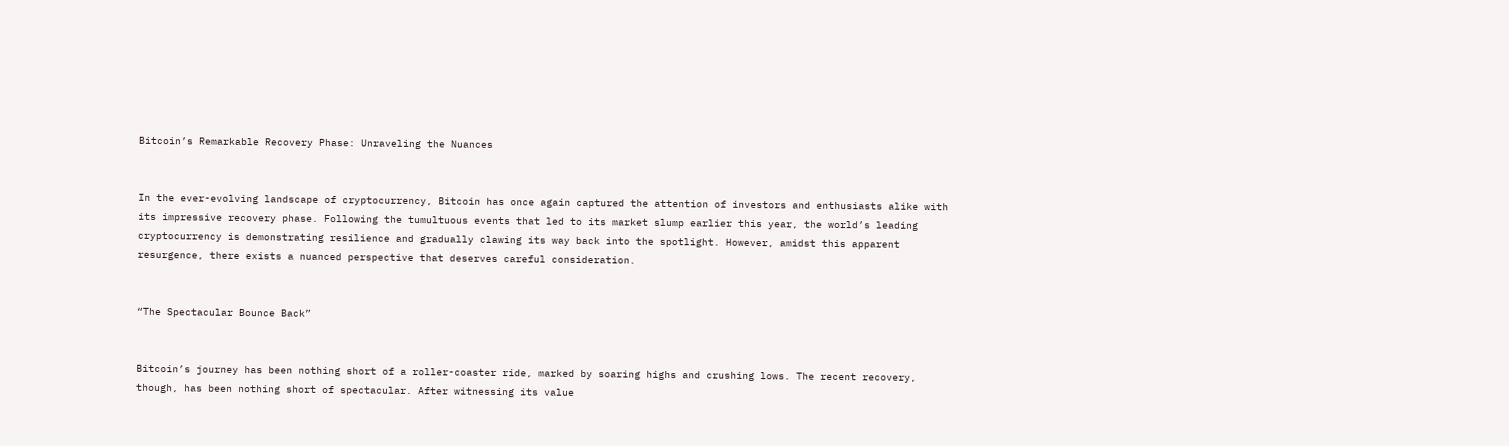Bitcoin’s Remarkable Recovery Phase: Unraveling the Nuances


In the ever-evolving landscape of cryptocurrency, Bitcoin has once again captured the attention of investors and enthusiasts alike with its impressive recovery phase. Following the tumultuous events that led to its market slump earlier this year, the world’s leading cryptocurrency is demonstrating resilience and gradually clawing its way back into the spotlight. However, amidst this apparent resurgence, there exists a nuanced perspective that deserves careful consideration.


“The Spectacular Bounce Back”


Bitcoin’s journey has been nothing short of a roller-coaster ride, marked by soaring highs and crushing lows. The recent recovery, though, has been nothing short of spectacular. After witnessing its value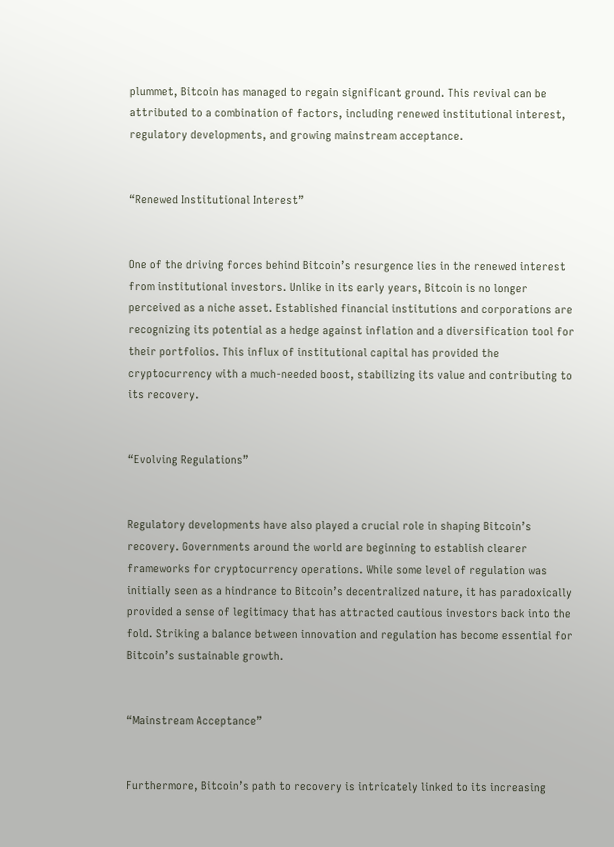plummet, Bitcoin has managed to regain significant ground. This revival can be attributed to a combination of factors, including renewed institutional interest, regulatory developments, and growing mainstream acceptance.


“Renewed Institutional Interest”


One of the driving forces behind Bitcoin’s resurgence lies in the renewed interest from institutional investors. Unlike in its early years, Bitcoin is no longer perceived as a niche asset. Established financial institutions and corporations are recognizing its potential as a hedge against inflation and a diversification tool for their portfolios. This influx of institutional capital has provided the cryptocurrency with a much-needed boost, stabilizing its value and contributing to its recovery.


“Evolving Regulations”


Regulatory developments have also played a crucial role in shaping Bitcoin’s recovery. Governments around the world are beginning to establish clearer frameworks for cryptocurrency operations. While some level of regulation was initially seen as a hindrance to Bitcoin’s decentralized nature, it has paradoxically provided a sense of legitimacy that has attracted cautious investors back into the fold. Striking a balance between innovation and regulation has become essential for Bitcoin’s sustainable growth.


“Mainstream Acceptance”


Furthermore, Bitcoin’s path to recovery is intricately linked to its increasing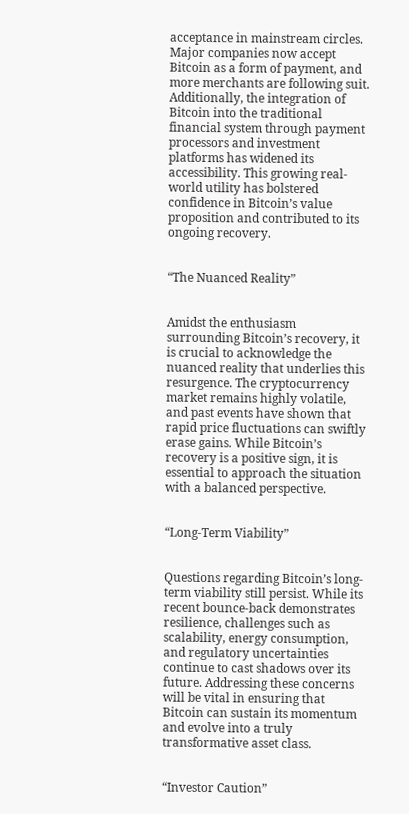acceptance in mainstream circles. Major companies now accept Bitcoin as a form of payment, and more merchants are following suit. Additionally, the integration of Bitcoin into the traditional financial system through payment processors and investment platforms has widened its accessibility. This growing real-world utility has bolstered confidence in Bitcoin’s value proposition and contributed to its ongoing recovery.


“The Nuanced Reality”


Amidst the enthusiasm surrounding Bitcoin’s recovery, it is crucial to acknowledge the nuanced reality that underlies this resurgence. The cryptocurrency market remains highly volatile, and past events have shown that rapid price fluctuations can swiftly erase gains. While Bitcoin’s recovery is a positive sign, it is essential to approach the situation with a balanced perspective.


“Long-Term Viability”


Questions regarding Bitcoin’s long-term viability still persist. While its recent bounce-back demonstrates resilience, challenges such as scalability, energy consumption, and regulatory uncertainties continue to cast shadows over its future. Addressing these concerns will be vital in ensuring that Bitcoin can sustain its momentum and evolve into a truly transformative asset class.


“Investor Caution”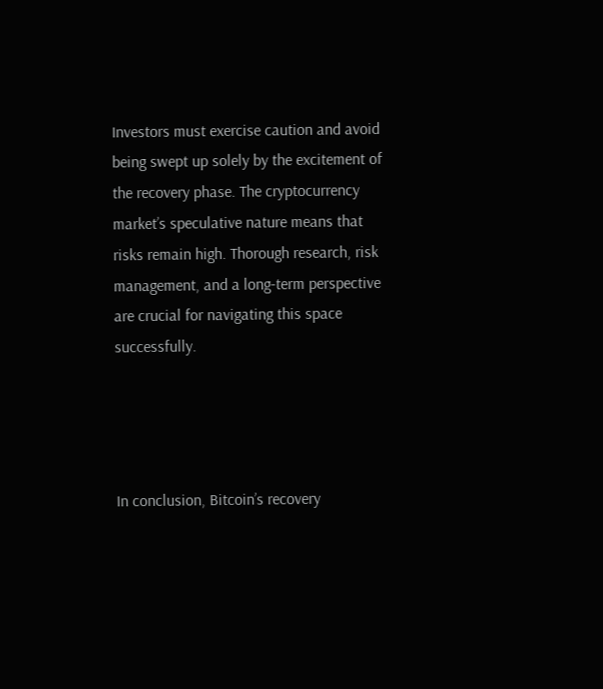Investors must exercise caution and avoid being swept up solely by the excitement of the recovery phase. The cryptocurrency market’s speculative nature means that risks remain high. Thorough research, risk management, and a long-term perspective are crucial for navigating this space successfully.




In conclusion, Bitcoin’s recovery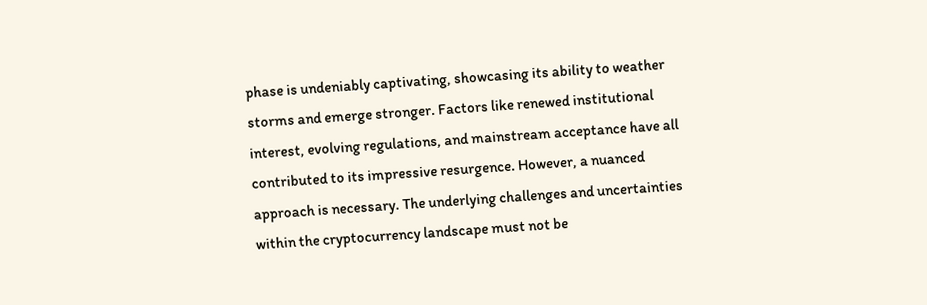phase is undeniably captivating, showcasing its ability to weather storms and emerge stronger. Factors like renewed institutional interest, evolving regulations, and mainstream acceptance have all contributed to its impressive resurgence. However, a nuanced approach is necessary. The underlying challenges and uncertainties within the cryptocurrency landscape must not be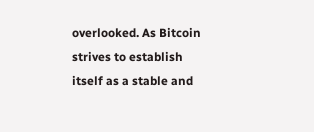overlooked. As Bitcoin strives to establish itself as a stable and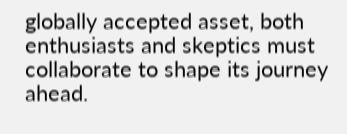globally accepted asset, both enthusiasts and skeptics must collaborate to shape its journey ahead.